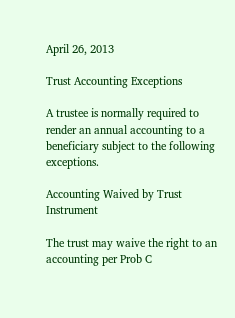April 26, 2013

Trust Accounting Exceptions

A trustee is normally required to render an annual accounting to a beneficiary subject to the following exceptions.

Accounting Waived by Trust Instrument

The trust may waive the right to an accounting per Prob C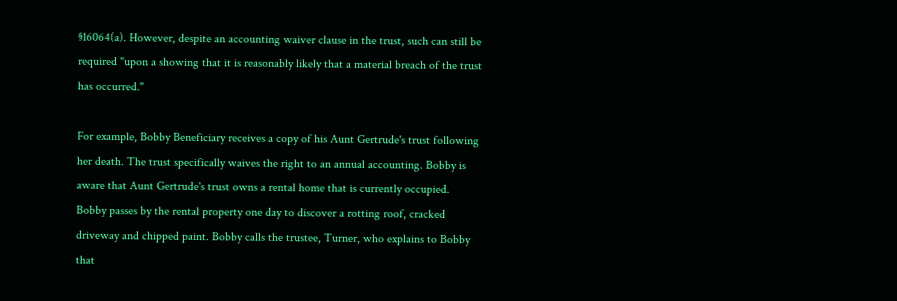§16064(a). However, despite an accounting waiver clause in the trust, such can still be required "upon a showing that it is reasonably likely that a material breach of the trust has occurred."

For example, Bobby Beneficiary receives a copy of his Aunt Gertrude's trust following her death. The trust specifically waives the right to an annual accounting. Bobby is aware that Aunt Gertrude's trust owns a rental home that is currently occupied. Bobby passes by the rental property one day to discover a rotting roof, cracked driveway and chipped paint. Bobby calls the trustee, Turner, who explains to Bobby that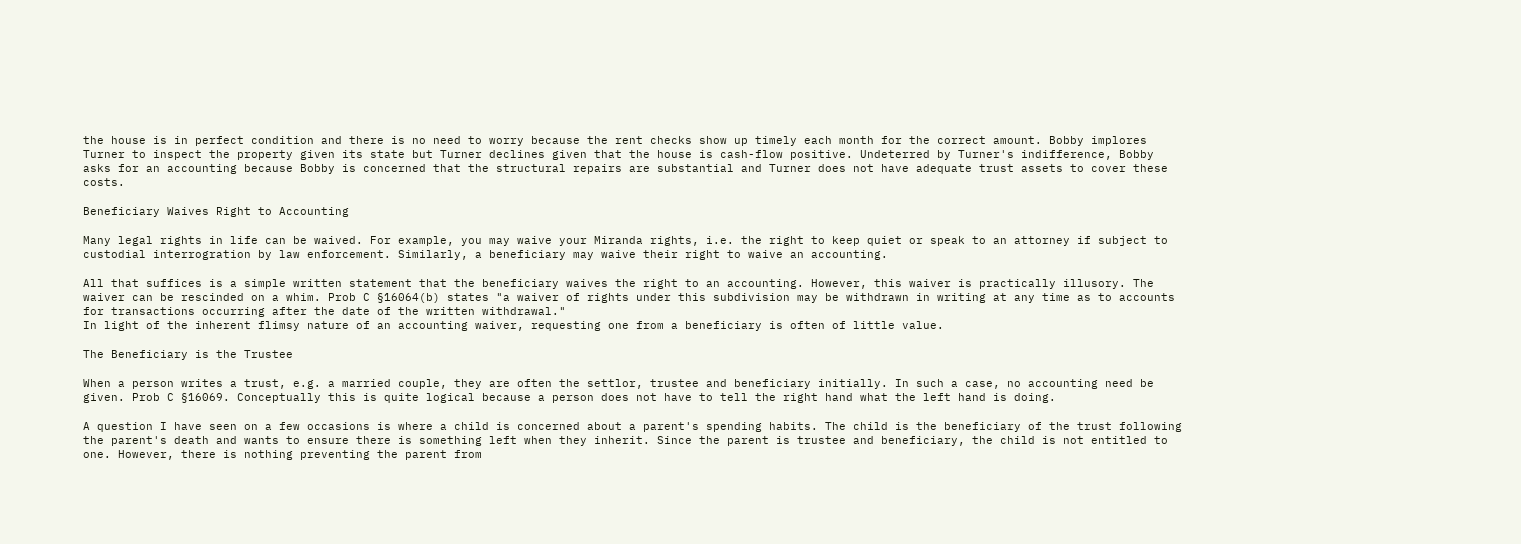the house is in perfect condition and there is no need to worry because the rent checks show up timely each month for the correct amount. Bobby implores Turner to inspect the property given its state but Turner declines given that the house is cash-flow positive. Undeterred by Turner's indifference, Bobby asks for an accounting because Bobby is concerned that the structural repairs are substantial and Turner does not have adequate trust assets to cover these costs.

Beneficiary Waives Right to Accounting

Many legal rights in life can be waived. For example, you may waive your Miranda rights, i.e. the right to keep quiet or speak to an attorney if subject to custodial interrogration by law enforcement. Similarly, a beneficiary may waive their right to waive an accounting.

All that suffices is a simple written statement that the beneficiary waives the right to an accounting. However, this waiver is practically illusory. The waiver can be rescinded on a whim. Prob C §16064(b) states "a waiver of rights under this subdivision may be withdrawn in writing at any time as to accounts for transactions occurring after the date of the written withdrawal."
In light of the inherent flimsy nature of an accounting waiver, requesting one from a beneficiary is often of little value.

The Beneficiary is the Trustee

When a person writes a trust, e.g. a married couple, they are often the settlor, trustee and beneficiary initially. In such a case, no accounting need be given. Prob C §16069. Conceptually this is quite logical because a person does not have to tell the right hand what the left hand is doing.

A question I have seen on a few occasions is where a child is concerned about a parent's spending habits. The child is the beneficiary of the trust following the parent's death and wants to ensure there is something left when they inherit. Since the parent is trustee and beneficiary, the child is not entitled to one. However, there is nothing preventing the parent from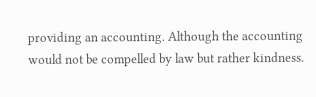providing an accounting. Although the accounting would not be compelled by law but rather kindness.